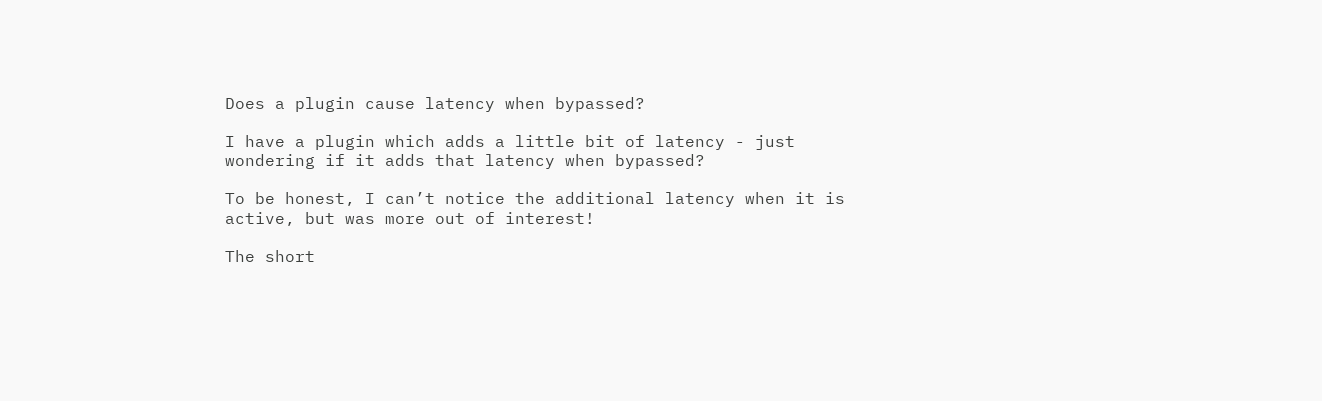Does a plugin cause latency when bypassed?

I have a plugin which adds a little bit of latency - just wondering if it adds that latency when bypassed?

To be honest, I can’t notice the additional latency when it is active, but was more out of interest!

The short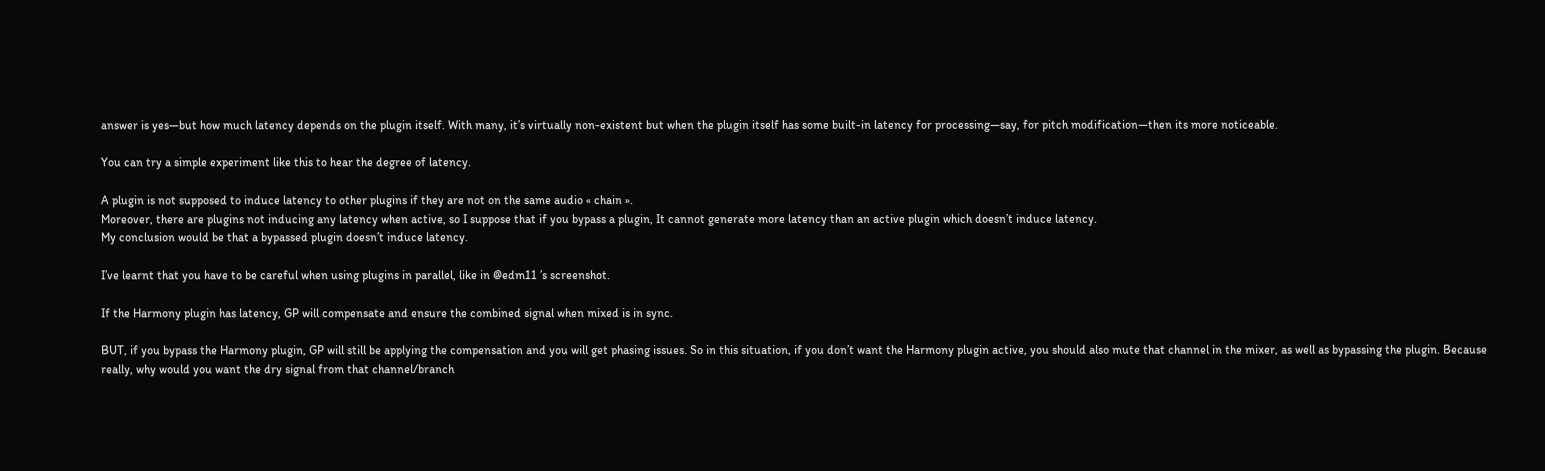answer is yes—but how much latency depends on the plugin itself. With many, it’s virtually non-existent but when the plugin itself has some built-in latency for processing—say, for pitch modification—then its more noticeable.

You can try a simple experiment like this to hear the degree of latency.

A plugin is not supposed to induce latency to other plugins if they are not on the same audio « chain ».
Moreover, there are plugins not inducing any latency when active, so I suppose that if you bypass a plugin, It cannot generate more latency than an active plugin which doesn’t induce latency.
My conclusion would be that a bypassed plugin doesn’t induce latency.

I’ve learnt that you have to be careful when using plugins in parallel, like in @edm11 ’s screenshot.

If the Harmony plugin has latency, GP will compensate and ensure the combined signal when mixed is in sync.

BUT, if you bypass the Harmony plugin, GP will still be applying the compensation and you will get phasing issues. So in this situation, if you don’t want the Harmony plugin active, you should also mute that channel in the mixer, as well as bypassing the plugin. Because really, why would you want the dry signal from that channel/branch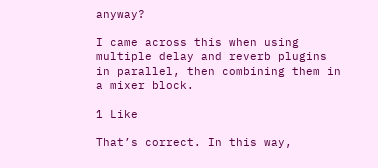anyway?

I came across this when using multiple delay and reverb plugins in parallel, then combining them in a mixer block.

1 Like

That’s correct. In this way,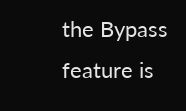the Bypass feature is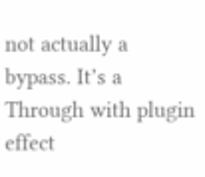not actually a bypass. It’s a Through with plugin effect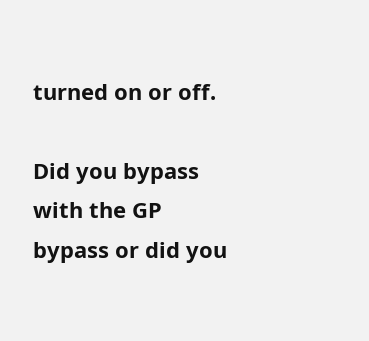turned on or off.

Did you bypass with the GP bypass or did you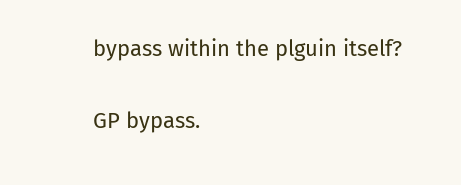bypass within the plguin itself?

GP bypass.